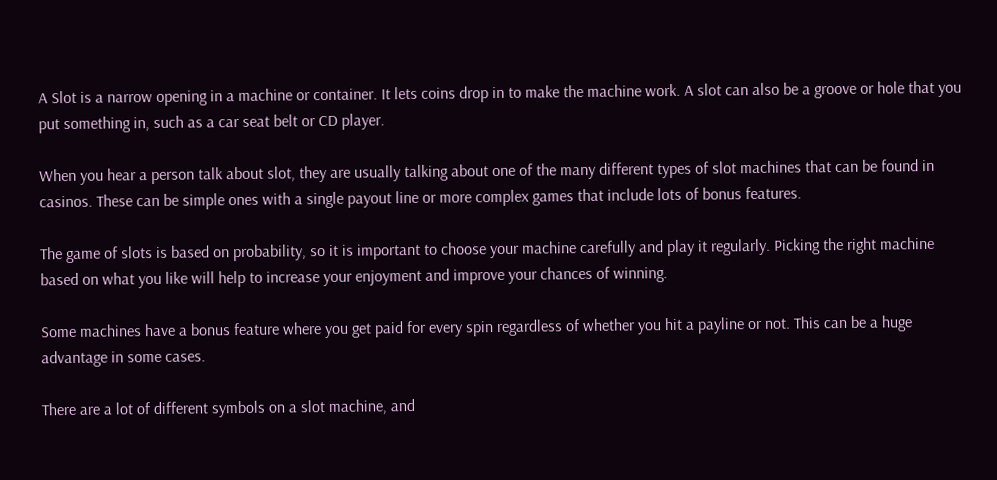A Slot is a narrow opening in a machine or container. It lets coins drop in to make the machine work. A slot can also be a groove or hole that you put something in, such as a car seat belt or CD player.

When you hear a person talk about slot, they are usually talking about one of the many different types of slot machines that can be found in casinos. These can be simple ones with a single payout line or more complex games that include lots of bonus features.

The game of slots is based on probability, so it is important to choose your machine carefully and play it regularly. Picking the right machine based on what you like will help to increase your enjoyment and improve your chances of winning.

Some machines have a bonus feature where you get paid for every spin regardless of whether you hit a payline or not. This can be a huge advantage in some cases.

There are a lot of different symbols on a slot machine, and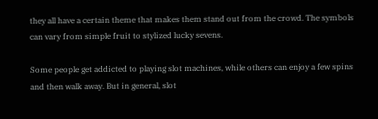they all have a certain theme that makes them stand out from the crowd. The symbols can vary from simple fruit to stylized lucky sevens.

Some people get addicted to playing slot machines, while others can enjoy a few spins and then walk away. But in general, slot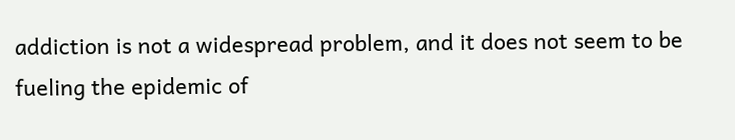addiction is not a widespread problem, and it does not seem to be fueling the epidemic of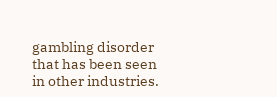gambling disorder that has been seen in other industries.